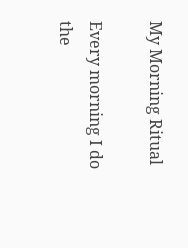My Morning Ritual

Every morning I do the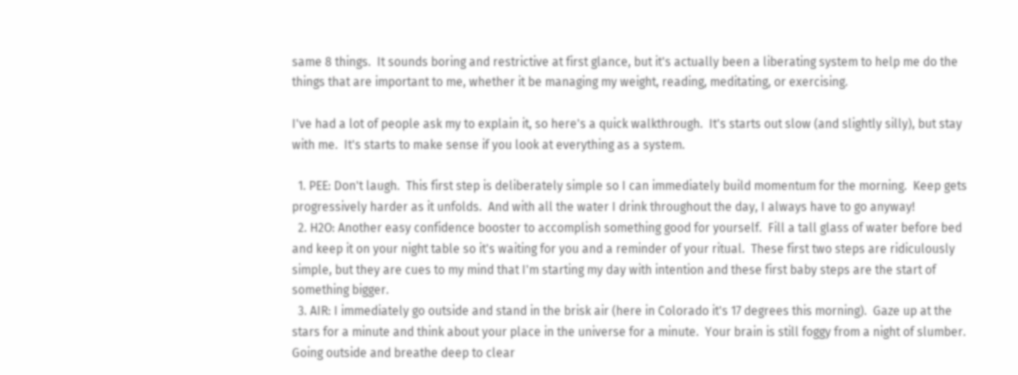same 8 things.  It sounds boring and restrictive at first glance, but it's actually been a liberating system to help me do the things that are important to me, whether it be managing my weight, reading, meditating, or exercising.

I've had a lot of people ask my to explain it, so here's a quick walkthrough.  It's starts out slow (and slightly silly), but stay with me.  It's starts to make sense if you look at everything as a system.

  1. PEE: Don't laugh.  This first step is deliberately simple so I can immediately build momentum for the morning.  Keep gets progressively harder as it unfolds.  And with all the water I drink throughout the day, I always have to go anyway!
  2. H2O: Another easy confidence booster to accomplish something good for yourself.  Fill a tall glass of water before bed and keep it on your night table so it's waiting for you and a reminder of your ritual.  These first two steps are ridiculously simple, but they are cues to my mind that I'm starting my day with intention and these first baby steps are the start of something bigger.
  3. AIR: I immediately go outside and stand in the brisk air (here in Colorado it's 17 degrees this morning).  Gaze up at the stars for a minute and think about your place in the universe for a minute.  Your brain is still foggy from a night of slumber.  Going outside and breathe deep to clear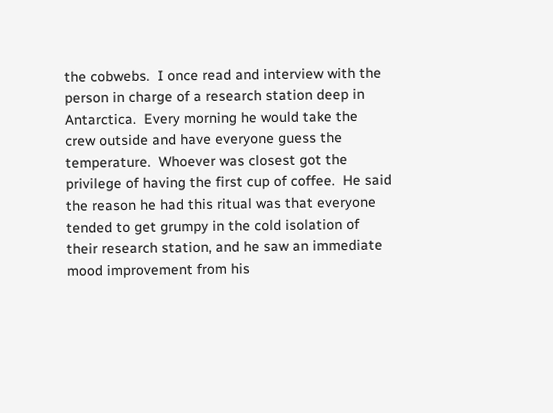the cobwebs.  I once read and interview with the person in charge of a research station deep in Antarctica.  Every morning he would take the crew outside and have everyone guess the temperature.  Whoever was closest got the privilege of having the first cup of coffee.  He said the reason he had this ritual was that everyone tended to get grumpy in the cold isolation of their research station, and he saw an immediate mood improvement from his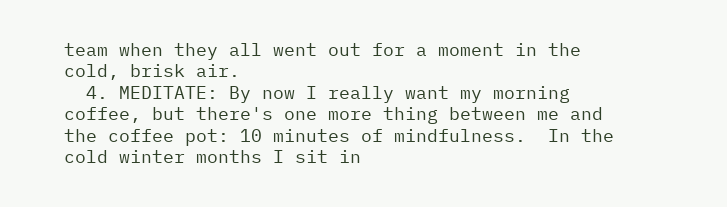team when they all went out for a moment in the cold, brisk air.
  4. MEDITATE: By now I really want my morning coffee, but there's one more thing between me and the coffee pot: 10 minutes of mindfulness.  In the cold winter months I sit in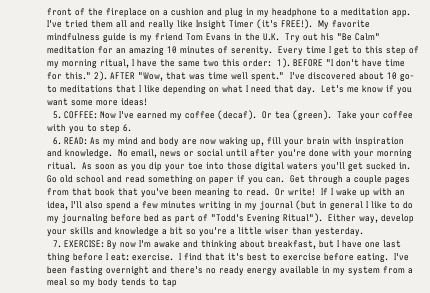front of the fireplace on a cushion and plug in my headphone to a meditation app.  I've tried them all and really like Insight Timer (it's FREE!).  My favorite mindfulness guide is my friend Tom Evans in the U.K.  Try out his "Be Calm" meditation for an amazing 10 minutes of serenity.  Every time I get to this step of my morning ritual, I have the same two this order:  1). BEFORE "I don't have time for this." 2). AFTER "Wow, that was time well spent."  I've discovered about 10 go-to meditations that I like depending on what I need that day.  Let's me know if you want some more ideas!
  5. COFFEE: Now I've earned my coffee (decaf).  Or tea (green).  Take your coffee with you to step 6.
  6. READ: As my mind and body are now waking up, fill your brain with inspiration and knowledge.  No email, news or social until after you're done with your morning ritual.  As soon as you dip your toe into those digital waters you'll get sucked in.  Go old school and read something on paper if you can.  Get through a couple pages from that book that you've been meaning to read.  Or write!  If I wake up with an idea, I'll also spend a few minutes writing in my journal (but in general I like to do my journaling before bed as part of "Todd's Evening Ritual").  Either way, develop your skills and knowledge a bit so you're a little wiser than yesterday.
  7. EXERCISE: By now I'm awake and thinking about breakfast, but I have one last thing before I eat: exercise.  I find that it's best to exercise before eating.  I've been fasting overnight and there's no ready energy available in my system from a meal so my body tends to tap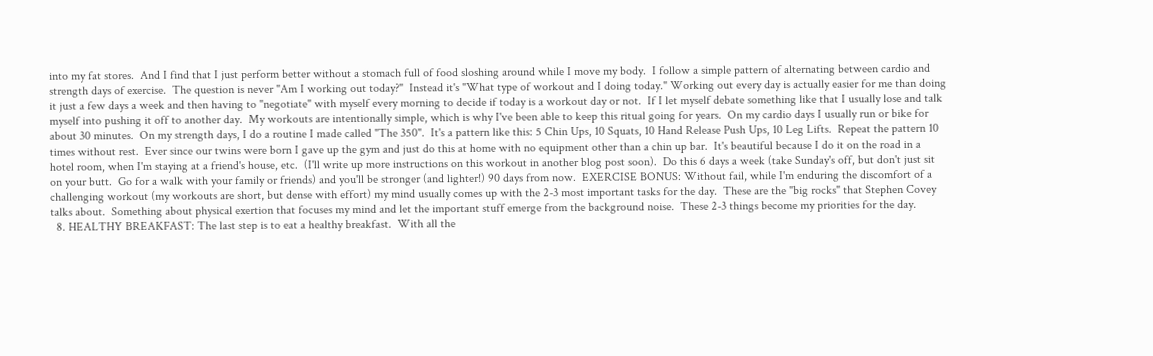into my fat stores.  And I find that I just perform better without a stomach full of food sloshing around while I move my body.  I follow a simple pattern of alternating between cardio and strength days of exercise.  The question is never "Am I working out today?"  Instead it's "What type of workout and I doing today." Working out every day is actually easier for me than doing it just a few days a week and then having to "negotiate" with myself every morning to decide if today is a workout day or not.  If I let myself debate something like that I usually lose and talk myself into pushing it off to another day.  My workouts are intentionally simple, which is why I've been able to keep this ritual going for years.  On my cardio days I usually run or bike for about 30 minutes.  On my strength days, I do a routine I made called "The 350".  It's a pattern like this: 5 Chin Ups, 10 Squats, 10 Hand Release Push Ups, 10 Leg Lifts.  Repeat the pattern 10 times without rest.  Ever since our twins were born I gave up the gym and just do this at home with no equipment other than a chin up bar.  It's beautiful because I do it on the road in a hotel room, when I'm staying at a friend's house, etc.  (I'll write up more instructions on this workout in another blog post soon).  Do this 6 days a week (take Sunday's off, but don't just sit on your butt.  Go for a walk with your family or friends) and you'll be stronger (and lighter!) 90 days from now.  EXERCISE BONUS: Without fail, while I'm enduring the discomfort of a challenging workout (my workouts are short, but dense with effort) my mind usually comes up with the 2-3 most important tasks for the day.  These are the "big rocks" that Stephen Covey talks about.  Something about physical exertion that focuses my mind and let the important stuff emerge from the background noise.  These 2-3 things become my priorities for the day.
  8. HEALTHY BREAKFAST: The last step is to eat a healthy breakfast.  With all the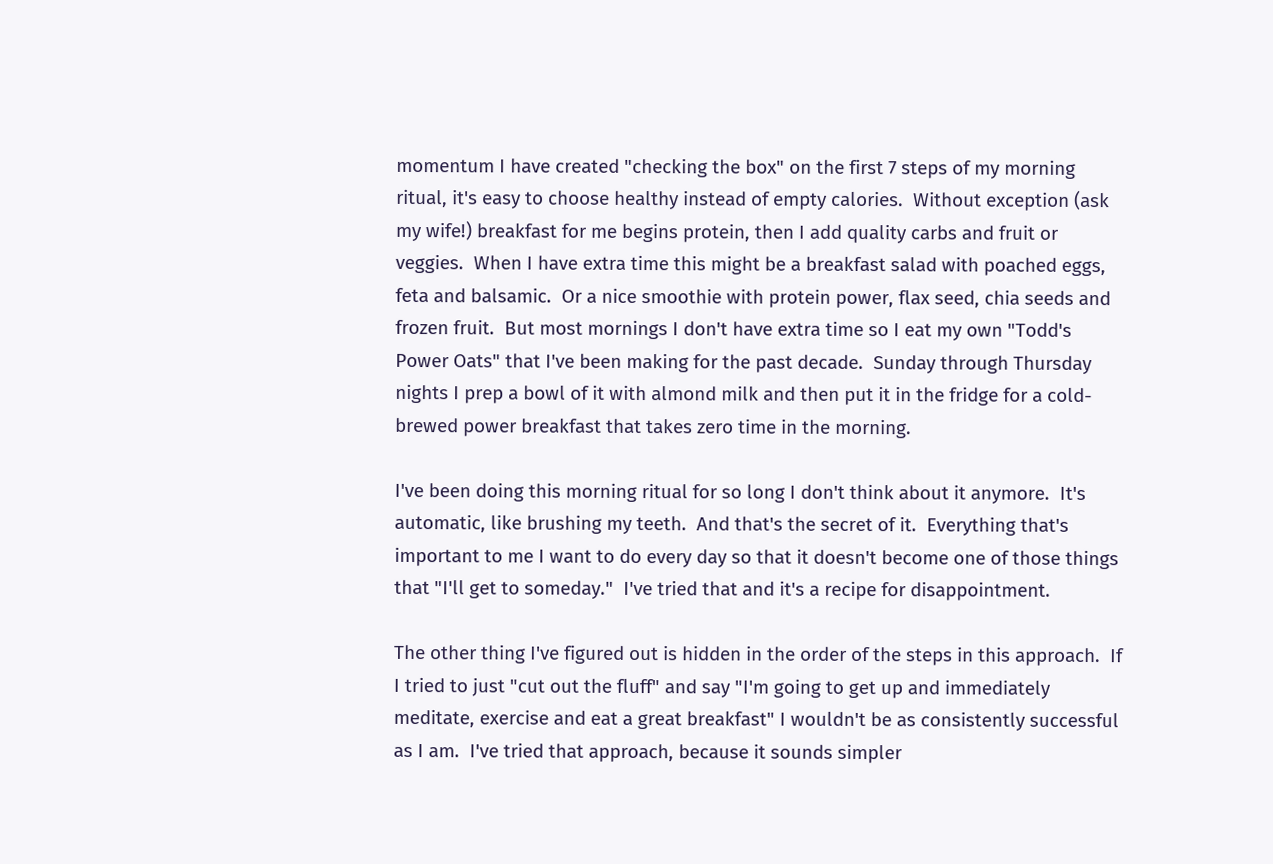momentum I have created "checking the box" on the first 7 steps of my morning ritual, it's easy to choose healthy instead of empty calories.  Without exception (ask my wife!) breakfast for me begins protein, then I add quality carbs and fruit or veggies.  When I have extra time this might be a breakfast salad with poached eggs, feta and balsamic.  Or a nice smoothie with protein power, flax seed, chia seeds and frozen fruit.  But most mornings I don't have extra time so I eat my own "Todd's Power Oats" that I've been making for the past decade.  Sunday through Thursday nights I prep a bowl of it with almond milk and then put it in the fridge for a cold-brewed power breakfast that takes zero time in the morning.

I've been doing this morning ritual for so long I don't think about it anymore.  It's automatic, like brushing my teeth.  And that's the secret of it.  Everything that's important to me I want to do every day so that it doesn't become one of those things that "I'll get to someday."  I've tried that and it's a recipe for disappointment.

The other thing I've figured out is hidden in the order of the steps in this approach.  If I tried to just "cut out the fluff" and say "I'm going to get up and immediately meditate, exercise and eat a great breakfast" I wouldn't be as consistently successful as I am.  I've tried that approach, because it sounds simpler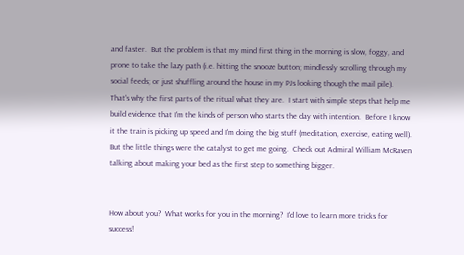and faster.  But the problem is that my mind first thing in the morning is slow, foggy, and prone to take the lazy path (i.e. hitting the snooze button; mindlessly scrolling through my social feeds; or just shuffling around the house in my PJs looking though the mail pile).  That's why the first parts of the ritual what they are.  I start with simple steps that help me build evidence that I'm the kinds of person who starts the day with intention.  Before I know it the train is picking up speed and I'm doing the big stuff (meditation, exercise, eating well).  But the little things were the catalyst to get me going.  Check out Admiral William McRaven talking about making your bed as the first step to something bigger.


How about you?  What works for you in the morning?  I'd love to learn more tricks for success!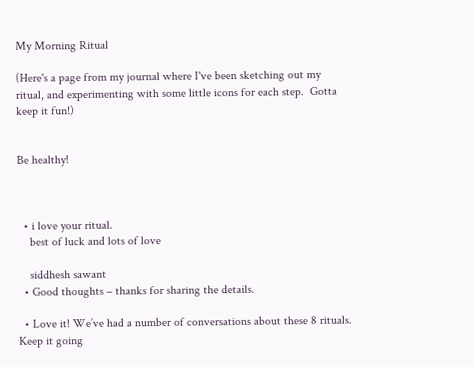My Morning Ritual

(Here's a page from my journal where I've been sketching out my ritual, and experimenting with some little icons for each step.  Gotta keep it fun!)


Be healthy!



  • i love your ritual.
    best of luck and lots of love

    siddhesh sawant
  • Good thoughts – thanks for sharing the details.

  • Love it! We’ve had a number of conversations about these 8 rituals. Keep it going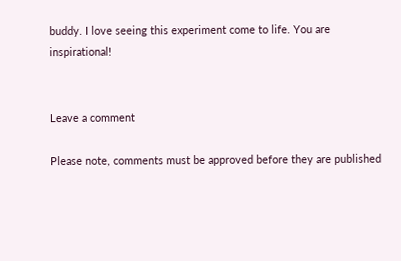buddy. I love seeing this experiment come to life. You are inspirational!


Leave a comment

Please note, comments must be approved before they are published